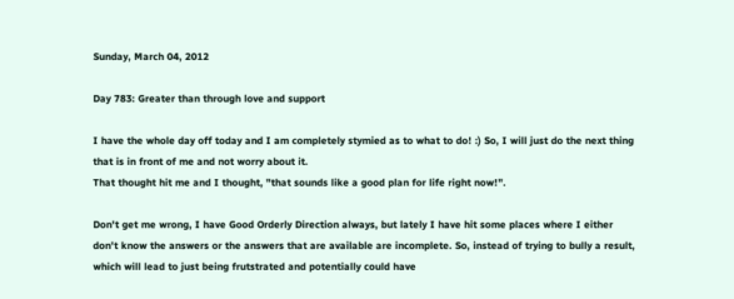Sunday, March 04, 2012

Day 783: Greater than through love and support

I have the whole day off today and I am completely stymied as to what to do! :) So, I will just do the next thing that is in front of me and not worry about it.
That thought hit me and I thought, "that sounds like a good plan for life right now!".

Don't get me wrong, I have Good Orderly Direction always, but lately I have hit some places where I either don't know the answers or the answers that are available are incomplete. So, instead of trying to bully a result, which will lead to just being frutstrated and potentially could have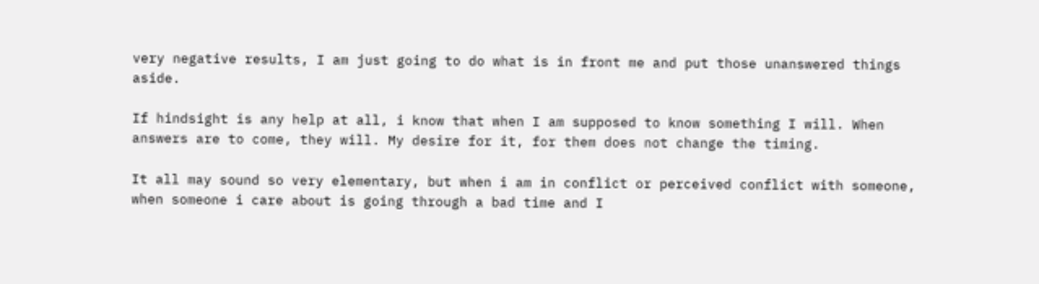very negative results, I am just going to do what is in front me and put those unanswered things aside.

If hindsight is any help at all, i know that when I am supposed to know something I will. When answers are to come, they will. My desire for it, for them does not change the timing.

It all may sound so very elementary, but when i am in conflict or perceived conflict with someone, when someone i care about is going through a bad time and I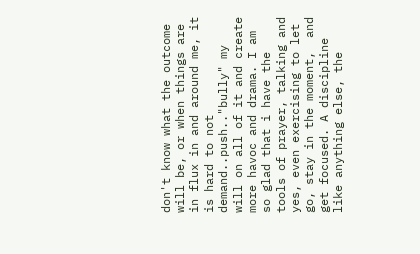don't know what the outcome will be, or when things are in flux in and around me, it is hard to not demand..push.."bully" my will on all of it and create more havoc and drama. I am so glad that i have the tools of prayer, talking and yes, even exercising to let go, stay in the moment,  and get focused. A discipline like anything else, the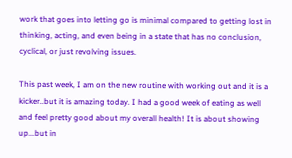work that goes into letting go is minimal compared to getting lost in thinking, acting, and even being in a state that has no conclusion, cyclical, or just revolving issues.

This past week, I am on the new routine with working out and it is a kicker..but it is amazing today. I had a good week of eating as well and feel pretty good about my overall health! It is about showing up...but in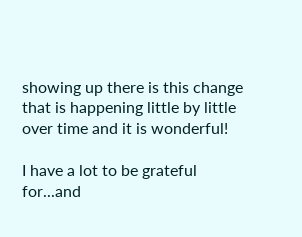showing up there is this change that is happening little by little over time and it is wonderful!

I have a lot to be grateful for...and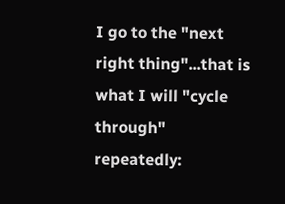I go to the "next right thing"...that is what I will "cycle through" repeatedly: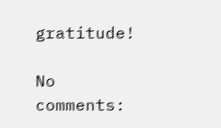gratitude!

No comments: